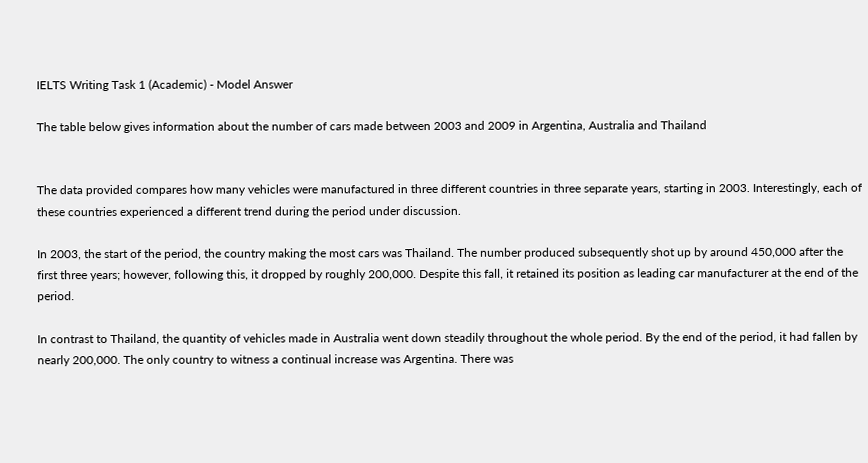IELTS Writing Task 1 (Academic) - Model Answer

The table below gives information about the number of cars made between 2003 and 2009 in Argentina, Australia and Thailand


The data provided compares how many vehicles were manufactured in three different countries in three separate years, starting in 2003. Interestingly, each of these countries experienced a different trend during the period under discussion.

In 2003, the start of the period, the country making the most cars was Thailand. The number produced subsequently shot up by around 450,000 after the first three years; however, following this, it dropped by roughly 200,000. Despite this fall, it retained its position as leading car manufacturer at the end of the period.

In contrast to Thailand, the quantity of vehicles made in Australia went down steadily throughout the whole period. By the end of the period, it had fallen by nearly 200,000. The only country to witness a continual increase was Argentina. There was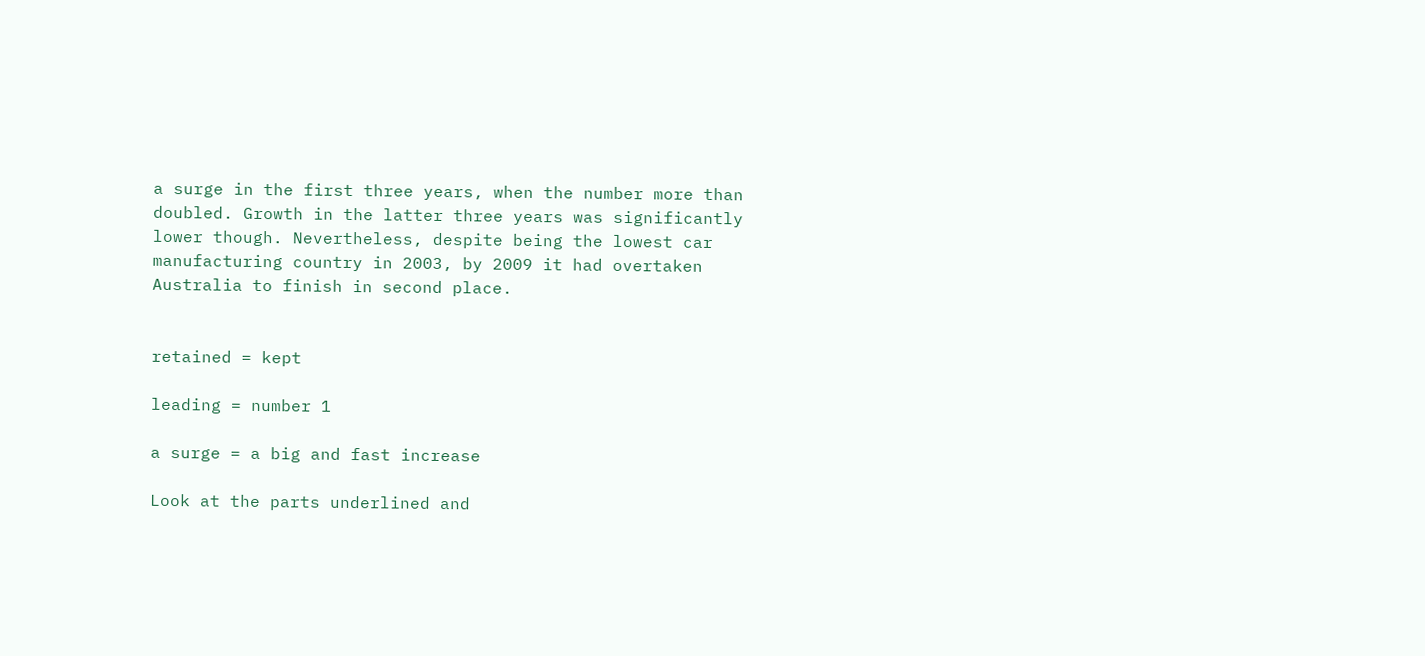a surge in the first three years, when the number more than doubled. Growth in the latter three years was significantly lower though. Nevertheless, despite being the lowest car manufacturing country in 2003, by 2009 it had overtaken Australia to finish in second place.


retained = kept

leading = number 1

a surge = a big and fast increase

Look at the parts underlined and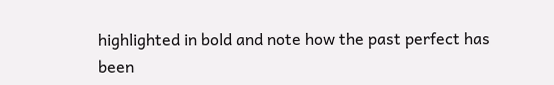highlighted in bold and note how the past perfect has been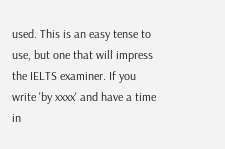used. This is an easy tense to use, but one that will impress the IELTS examiner. If you write 'by xxxx' and have a time in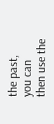the past, you can then use the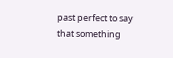past perfect to say that something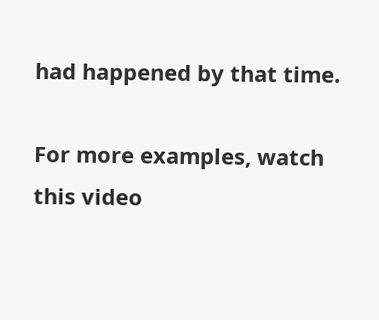had happened by that time.

For more examples, watch this video